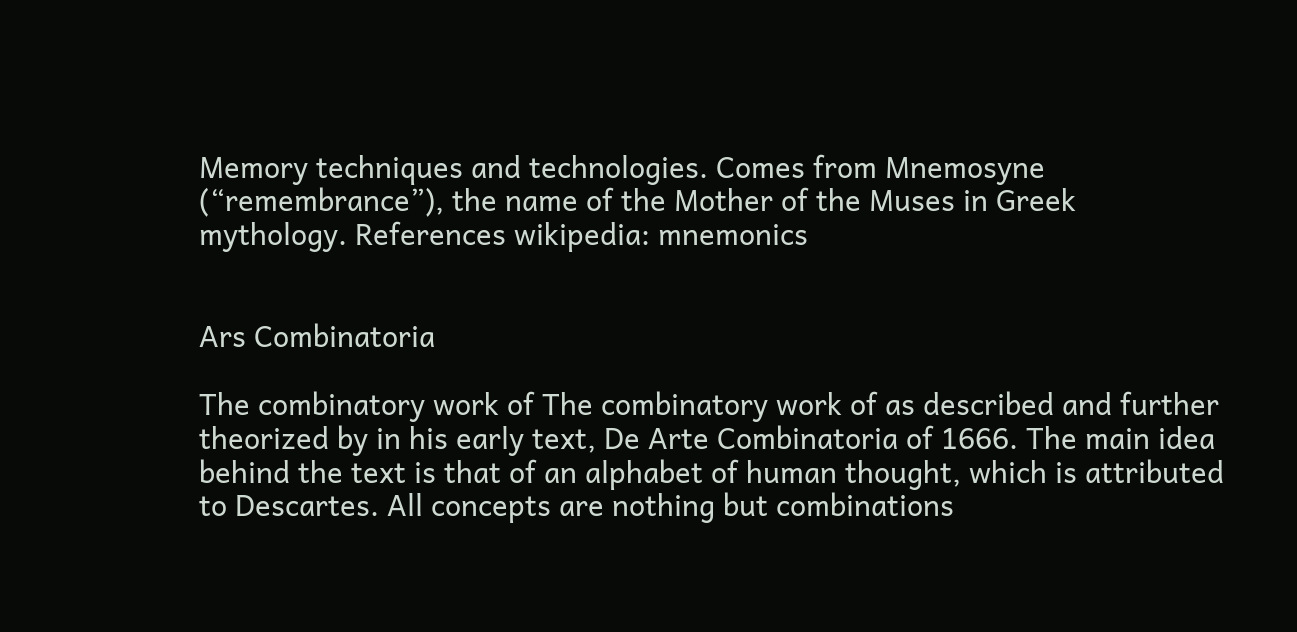Memory techniques and technologies. Comes from Mnemosyne (“remembrance”), the name of the Mother of the Muses in Greek mythology. References wikipedia: mnemonics


Ars Combinatoria

The combinatory work of The combinatory work of as described and further theorized by in his early text, De Arte Combinatoria of 1666. The main idea behind the text is that of an alphabet of human thought, which is attributed to Descartes. All concepts are nothing but combinations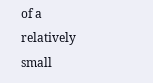of a relatively small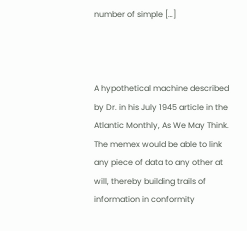number of simple […]



A hypothetical machine described by Dr. in his July 1945 article in the Atlantic Monthly, As We May Think. The memex would be able to link any piece of data to any other at will, thereby building trails of information in conformity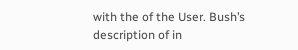with the of the User. Bush’s description of in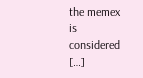the memex is considered […]